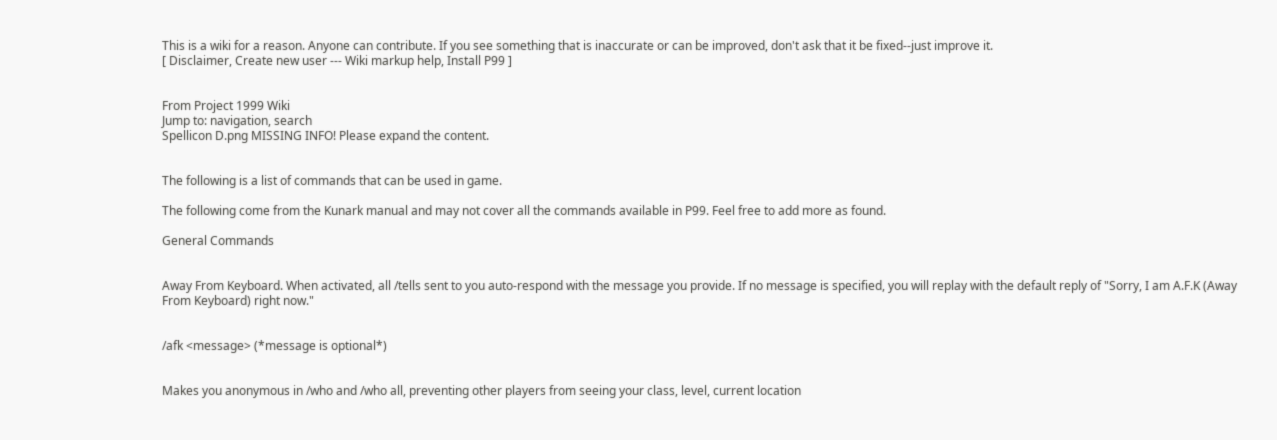This is a wiki for a reason. Anyone can contribute. If you see something that is inaccurate or can be improved, don't ask that it be fixed--just improve it.
[ Disclaimer, Create new user --- Wiki markup help, Install P99 ]


From Project 1999 Wiki
Jump to: navigation, search
Spellicon D.png MISSING INFO! Please expand the content.


The following is a list of commands that can be used in game.

The following come from the Kunark manual and may not cover all the commands available in P99. Feel free to add more as found.

General Commands


Away From Keyboard. When activated, all /tells sent to you auto-respond with the message you provide. If no message is specified, you will replay with the default reply of "Sorry, I am A.F.K (Away From Keyboard) right now."


/afk <message> (*message is optional*)


Makes you anonymous in /who and /who all, preventing other players from seeing your class, level, current location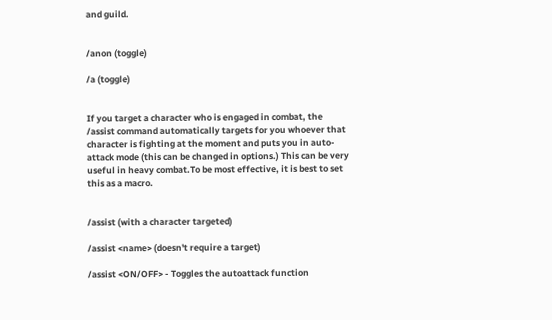and guild.


/anon (toggle)

/a (toggle)


If you target a character who is engaged in combat, the /assist command automatically targets for you whoever that character is fighting at the moment and puts you in auto-attack mode (this can be changed in options.) This can be very useful in heavy combat.To be most effective, it is best to set this as a macro.


/assist (with a character targeted)

/assist <name> (doesn't require a target)

/assist <ON/OFF> - Toggles the autoattack function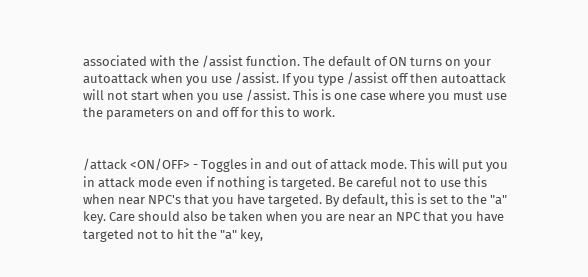associated with the /assist function. The default of ON turns on your autoattack when you use /assist. If you type /assist off then autoattack will not start when you use /assist. This is one case where you must use the parameters on and off for this to work.


/attack <ON/OFF> - Toggles in and out of attack mode. This will put you in attack mode even if nothing is targeted. Be careful not to use this when near NPC's that you have targeted. By default, this is set to the "a" key. Care should also be taken when you are near an NPC that you have targeted not to hit the "a" key,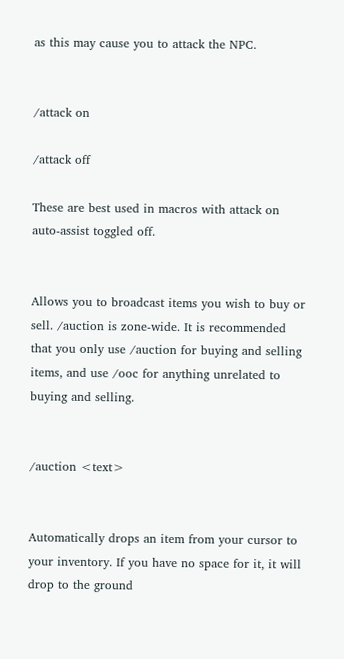as this may cause you to attack the NPC.


/attack on

/attack off

These are best used in macros with attack on auto-assist toggled off.


Allows you to broadcast items you wish to buy or sell. /auction is zone-wide. It is recommended that you only use /auction for buying and selling items, and use /ooc for anything unrelated to buying and selling.


/auction <text>


Automatically drops an item from your cursor to your inventory. If you have no space for it, it will drop to the ground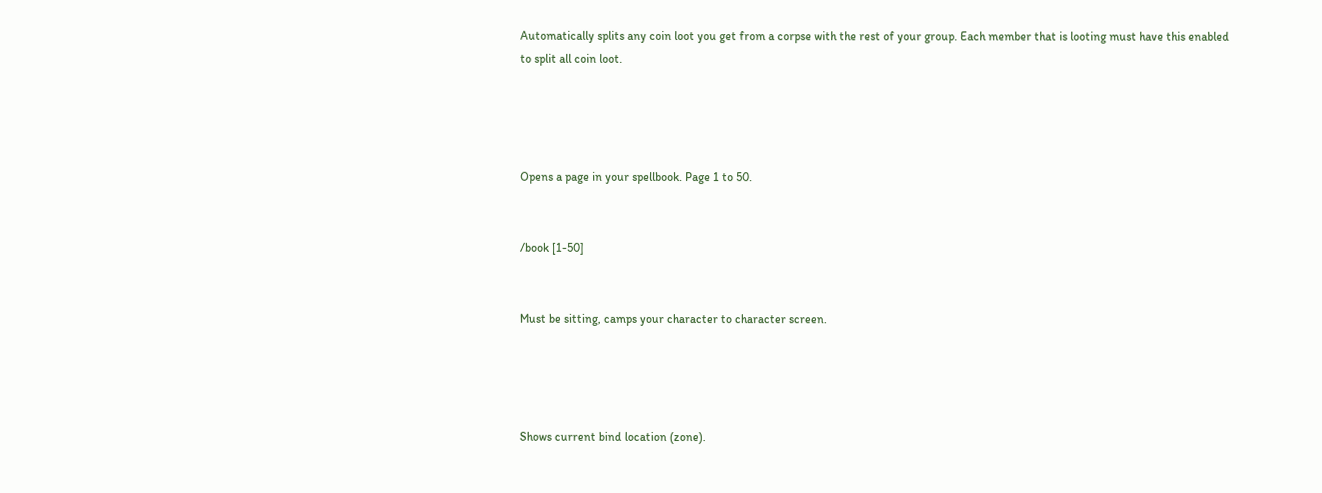Automatically splits any coin loot you get from a corpse with the rest of your group. Each member that is looting must have this enabled to split all coin loot.




Opens a page in your spellbook. Page 1 to 50.


/book [1-50]


Must be sitting, camps your character to character screen.




Shows current bind location (zone).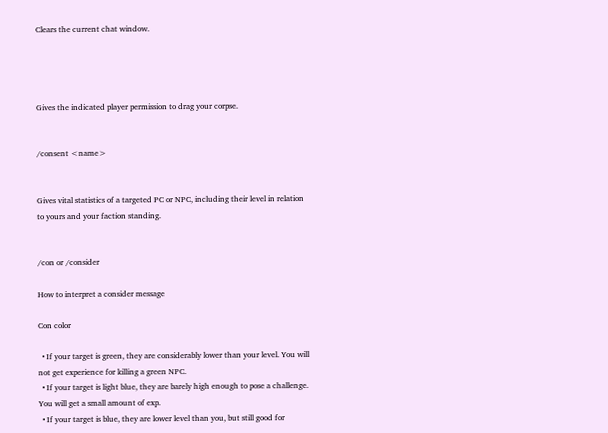Clears the current chat window.




Gives the indicated player permission to drag your corpse.


/consent <name>


Gives vital statistics of a targeted PC or NPC, including their level in relation to yours and your faction standing.


/con or /consider

How to interpret a consider message

Con color

  • If your target is green, they are considerably lower than your level. You will not get experience for killing a green NPC.
  • If your target is light blue, they are barely high enough to pose a challenge. You will get a small amount of exp.
  • If your target is blue, they are lower level than you, but still good for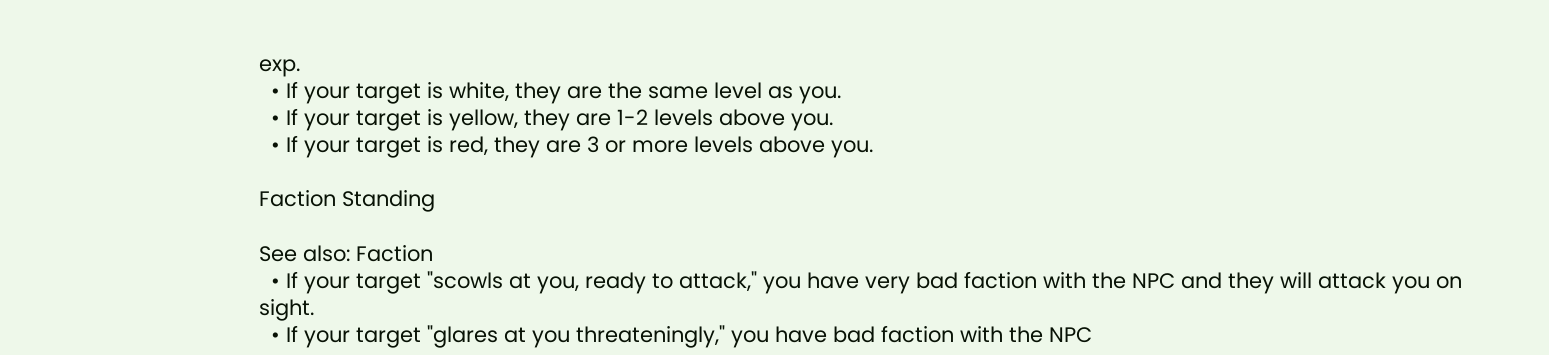exp.
  • If your target is white, they are the same level as you.
  • If your target is yellow, they are 1-2 levels above you.
  • If your target is red, they are 3 or more levels above you.

Faction Standing

See also: Faction
  • If your target "scowls at you, ready to attack," you have very bad faction with the NPC and they will attack you on sight.
  • If your target "glares at you threateningly," you have bad faction with the NPC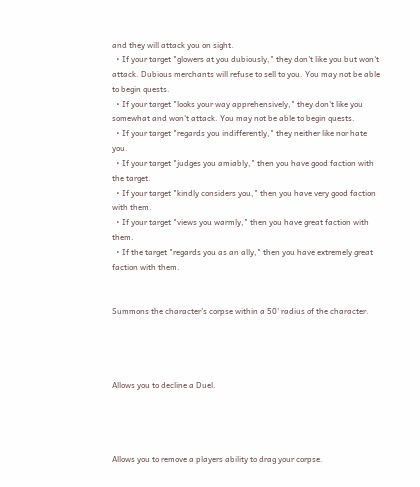and they will attack you on sight.
  • If your target "glowers at you dubiously," they don't like you but won't attack. Dubious merchants will refuse to sell to you. You may not be able to begin quests.
  • If your target "looks your way apprehensively," they don't like you somewhat and won't attack. You may not be able to begin quests.
  • If your target "regards you indifferently," they neither like nor hate you.
  • If your target "judges you amiably," then you have good faction with the target.
  • If your target "kindly considers you," then you have very good faction with them.
  • If your target "views you warmly," then you have great faction with them.
  • If the target "regards you as an ally," then you have extremely great faction with them.


Summons the character's corpse within a 50' radius of the character.




Allows you to decline a Duel.




Allows you to remove a players ability to drag your corpse.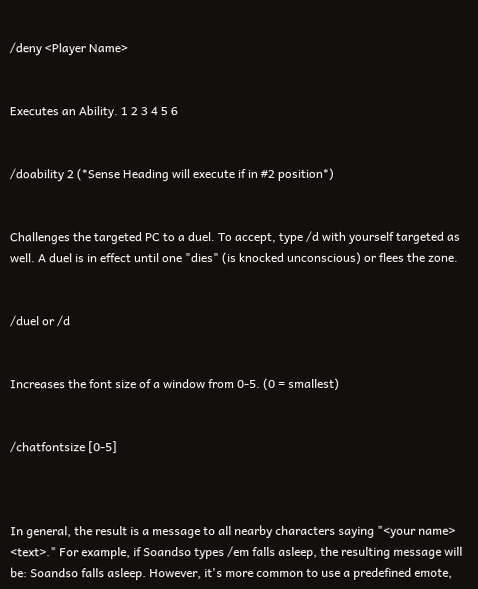/deny <Player Name>


Executes an Ability. 1 2 3 4 5 6


/doability 2 (*Sense Heading will execute if in #2 position*)


Challenges the targeted PC to a duel. To accept, type /d with yourself targeted as well. A duel is in effect until one "dies" (is knocked unconscious) or flees the zone.


/duel or /d


Increases the font size of a window from 0-5. (0 = smallest)


/chatfontsize [0-5]



In general, the result is a message to all nearby characters saying "<your name> <text>." For example, if Soandso types /em falls asleep, the resulting message will be: Soandso falls asleep. However, it's more common to use a predefined emote,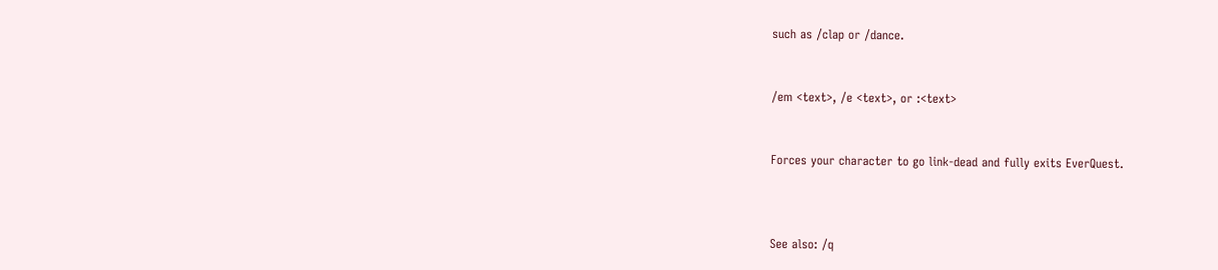such as /clap or /dance.


/em <text>, /e <text>, or :<text>


Forces your character to go link-dead and fully exits EverQuest.



See also: /q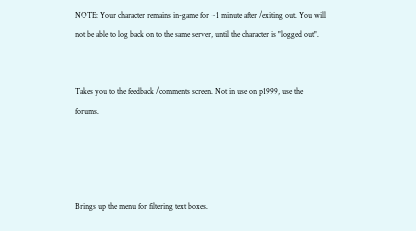NOTE: Your character remains in-game for ~1 minute after /exiting out. You will not be able to log back on to the same server, until the character is "logged out".


Takes you to the feedback /comments screen. Not in use on p1999, use the forums.




Brings up the menu for filtering text boxes.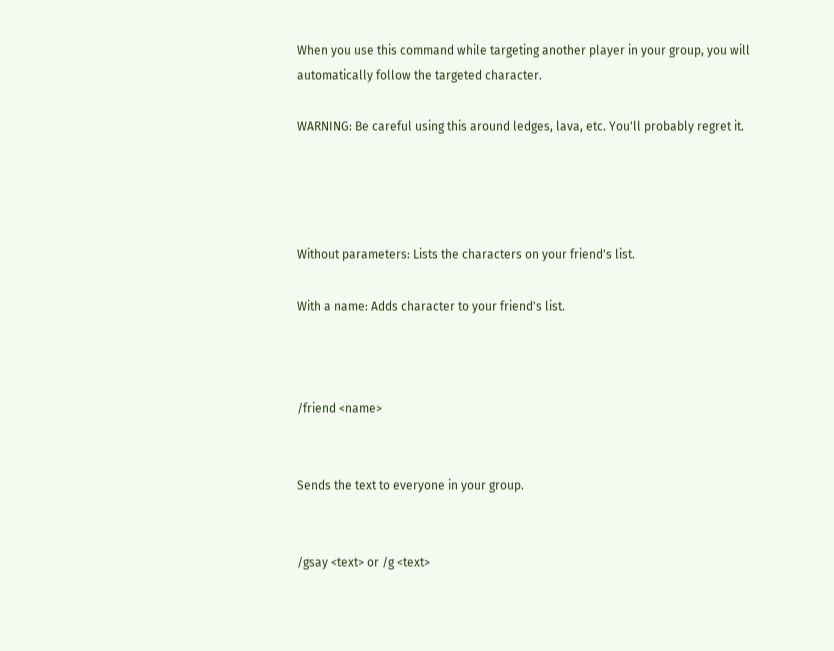When you use this command while targeting another player in your group, you will automatically follow the targeted character.

WARNING: Be careful using this around ledges, lava, etc. You'll probably regret it.




Without parameters: Lists the characters on your friend's list.

With a name: Adds character to your friend's list.



/friend <name>


Sends the text to everyone in your group.


/gsay <text> or /g <text>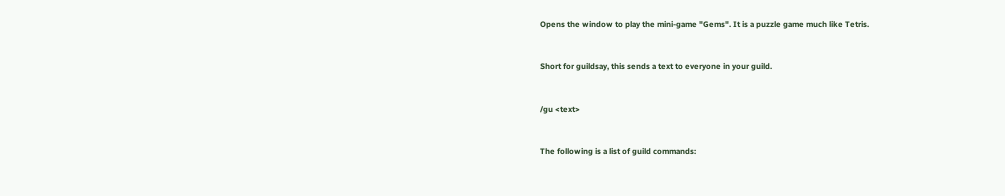Opens the window to play the mini-game "Gems". It is a puzzle game much like Tetris.


Short for guildsay, this sends a text to everyone in your guild.


/gu <text>


The following is a list of guild commands: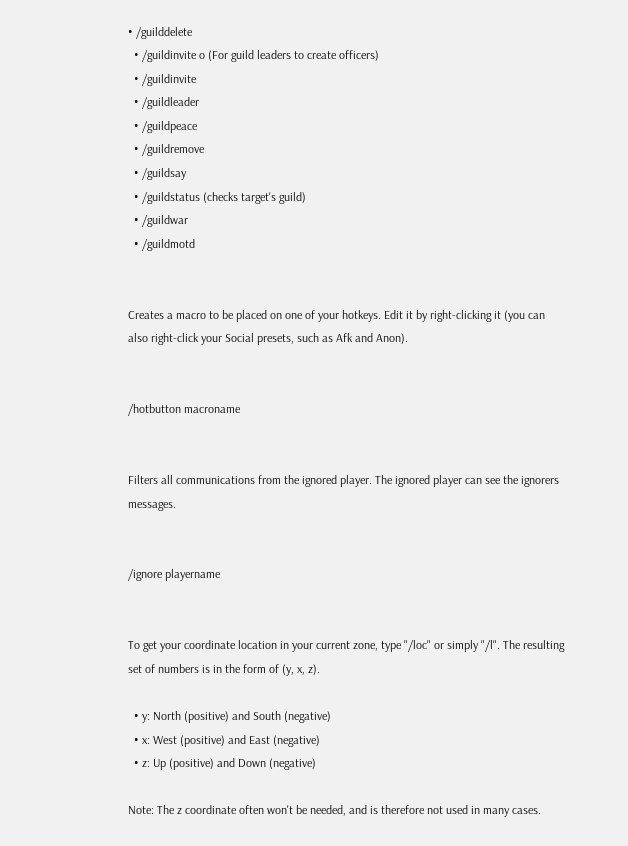• /guilddelete
  • /guildinvite o (For guild leaders to create officers)
  • /guildinvite
  • /guildleader
  • /guildpeace
  • /guildremove
  • /guildsay
  • /guildstatus (checks target's guild)
  • /guildwar
  • /guildmotd


Creates a macro to be placed on one of your hotkeys. Edit it by right-clicking it (you can also right-click your Social presets, such as Afk and Anon).


/hotbutton macroname


Filters all communications from the ignored player. The ignored player can see the ignorers messages.


/ignore playername


To get your coordinate location in your current zone, type "/loc" or simply "/l". The resulting set of numbers is in the form of (y, x, z).

  • y: North (positive) and South (negative)
  • x: West (positive) and East (negative)
  • z: Up (positive) and Down (negative)

Note: The z coordinate often won't be needed, and is therefore not used in many cases.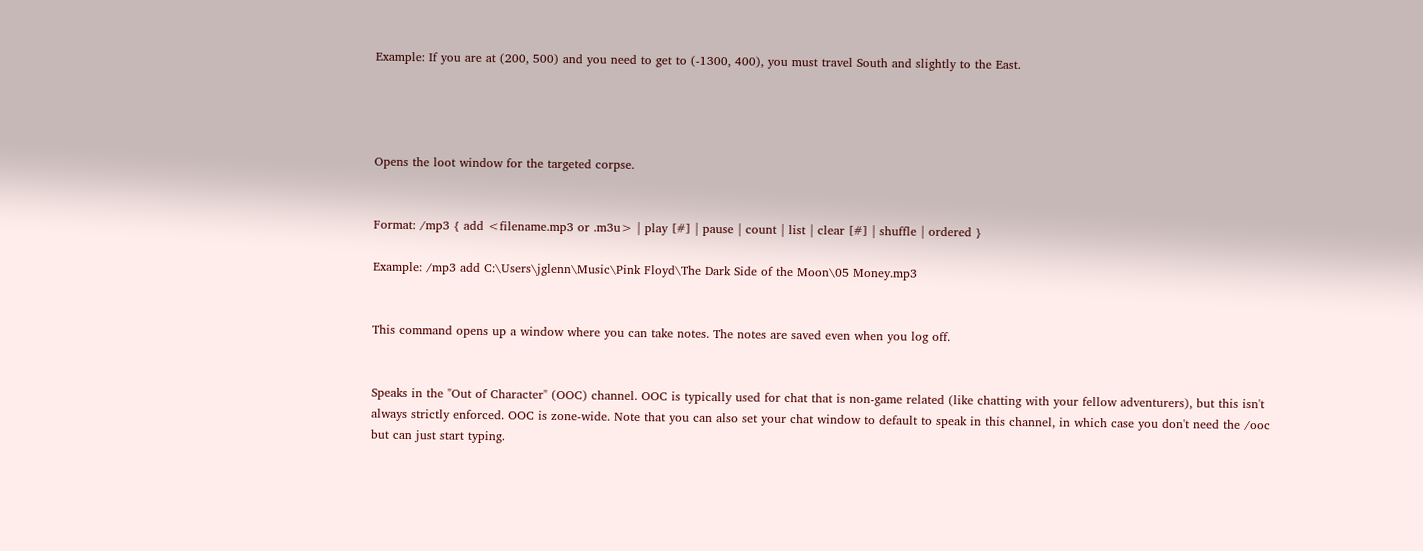Example: If you are at (200, 500) and you need to get to (-1300, 400), you must travel South and slightly to the East.




Opens the loot window for the targeted corpse.


Format: /mp3 { add <filename.mp3 or .m3u> | play [#] | pause | count | list | clear [#] | shuffle | ordered }

Example: /mp3 add C:\Users\jglenn\Music\Pink Floyd\The Dark Side of the Moon\05 Money.mp3


This command opens up a window where you can take notes. The notes are saved even when you log off.


Speaks in the "Out of Character" (OOC) channel. OOC is typically used for chat that is non-game related (like chatting with your fellow adventurers), but this isn't always strictly enforced. OOC is zone-wide. Note that you can also set your chat window to default to speak in this channel, in which case you don't need the /ooc but can just start typing.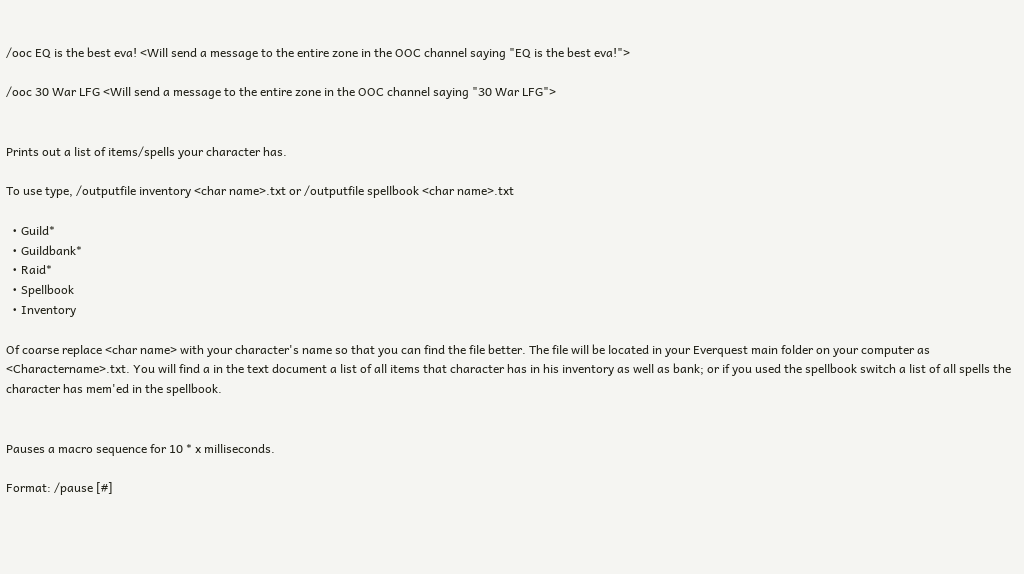/ooc EQ is the best eva! <Will send a message to the entire zone in the OOC channel saying "EQ is the best eva!">

/ooc 30 War LFG <Will send a message to the entire zone in the OOC channel saying "30 War LFG">


Prints out a list of items/spells your character has.

To use type, /outputfile inventory <char name>.txt or /outputfile spellbook <char name>.txt

  • Guild*
  • Guildbank*
  • Raid*
  • Spellbook
  • Inventory

Of coarse replace <char name> with your character's name so that you can find the file better. The file will be located in your Everquest main folder on your computer as <Charactername>.txt. You will find a in the text document a list of all items that character has in his inventory as well as bank; or if you used the spellbook switch a list of all spells the character has mem'ed in the spellbook.


Pauses a macro sequence for 10 * x milliseconds.

Format: /pause [#]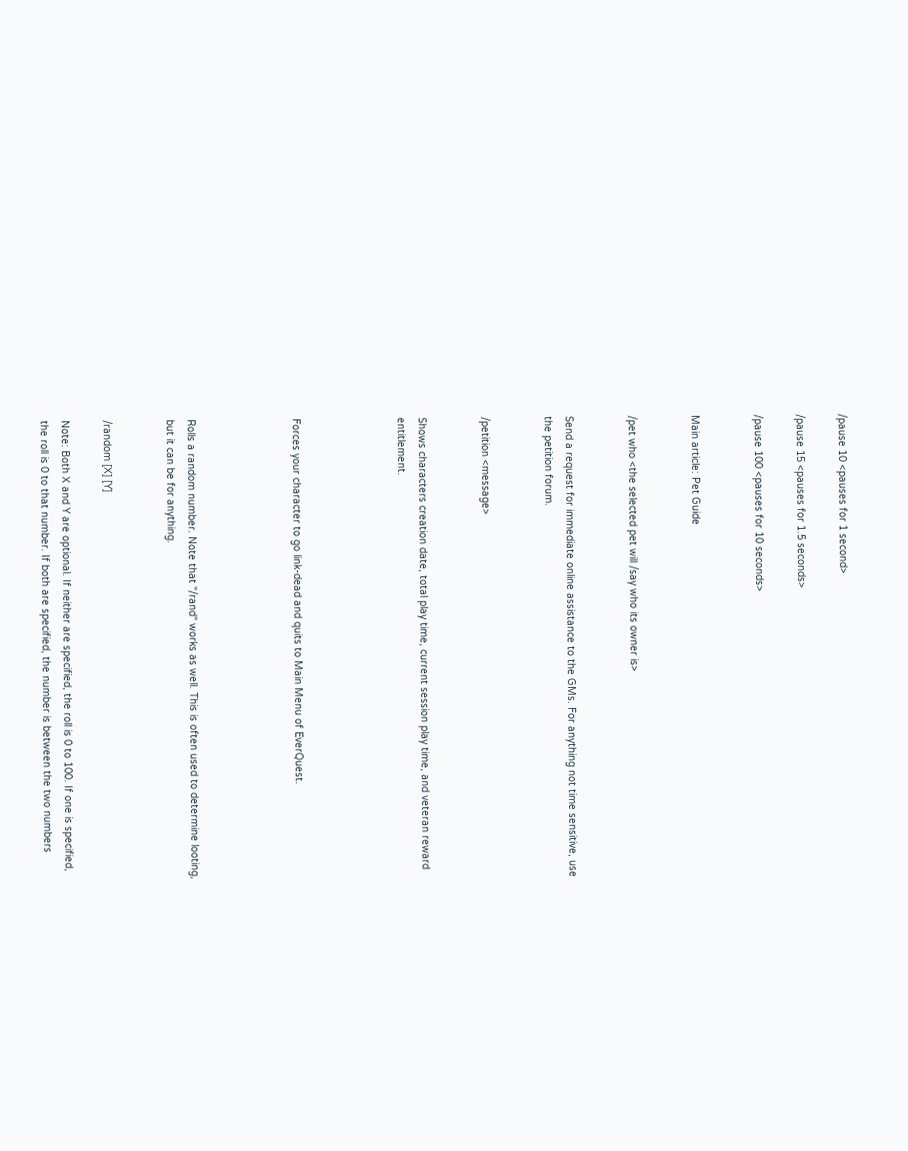/pause 10 <pauses for 1 second>

/pause 15 <pauses for 1.5 seconds>

/pause 100 <pauses for 10 seconds>


Main article: Pet Guide


/pet who <the selected pet will /say who its owner is>


Send a request for immediate online assistance to the GMs. For anything not time sensitive, use the petition forum.


/petition <message>


Shows characters creation date, total play time, current session play time, and veteran reward entitlement.




Forces your character to go link-dead and quits to Main Menu of EverQuest.




Rolls a random number. Note that "/rand" works as well. This is often used to determine looting, but it can be for anything.


/random [X] [Y]

Note: Both X and Y are optional. If neither are specified, the roll is 0 to 100. If one is specified, the roll is 0 to that number. If both are specified, the number is between the two numbers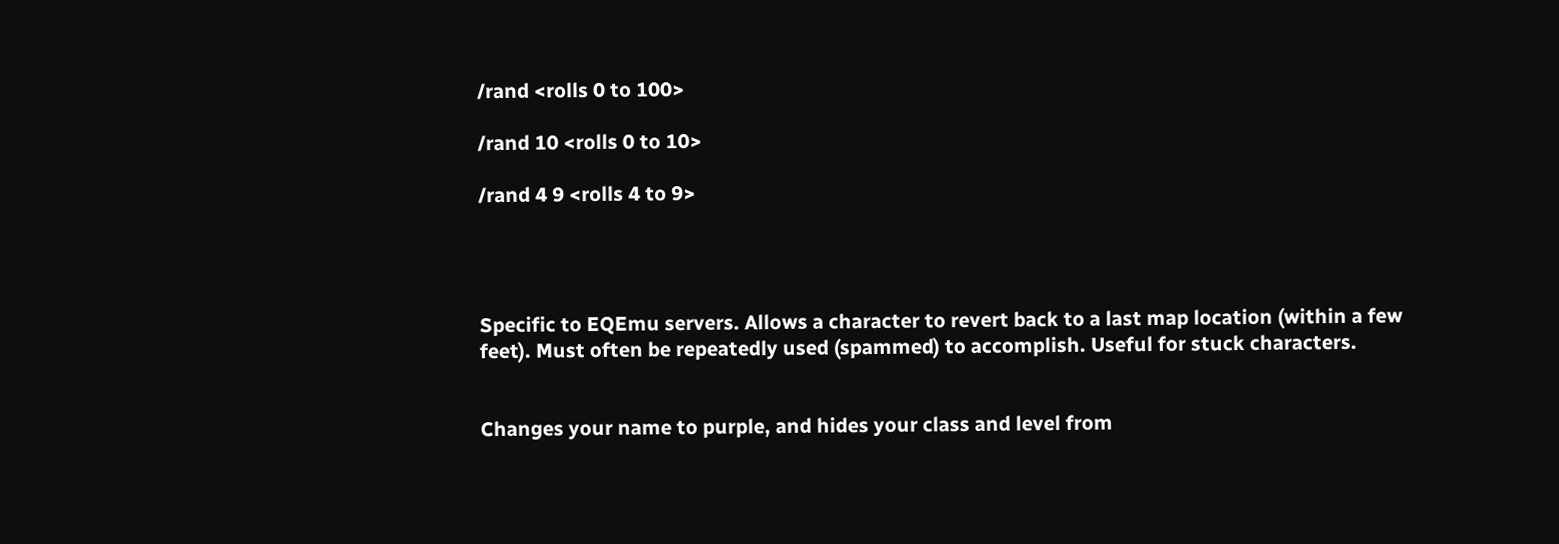/rand <rolls 0 to 100>

/rand 10 <rolls 0 to 10>

/rand 4 9 <rolls 4 to 9>




Specific to EQEmu servers. Allows a character to revert back to a last map location (within a few feet). Must often be repeatedly used (spammed) to accomplish. Useful for stuck characters.


Changes your name to purple, and hides your class and level from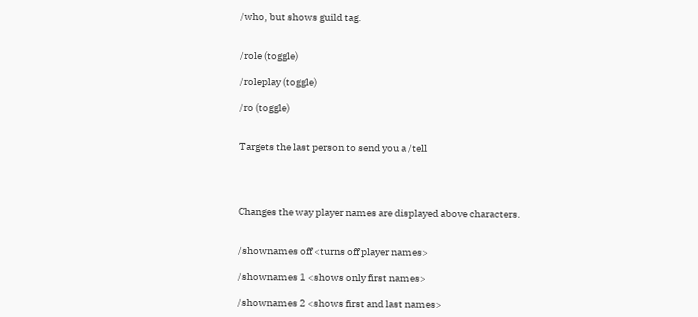/who, but shows guild tag.


/role (toggle)

/roleplay (toggle)

/ro (toggle)


Targets the last person to send you a /tell




Changes the way player names are displayed above characters.


/shownames off <turns off player names>

/shownames 1 <shows only first names>

/shownames 2 <shows first and last names>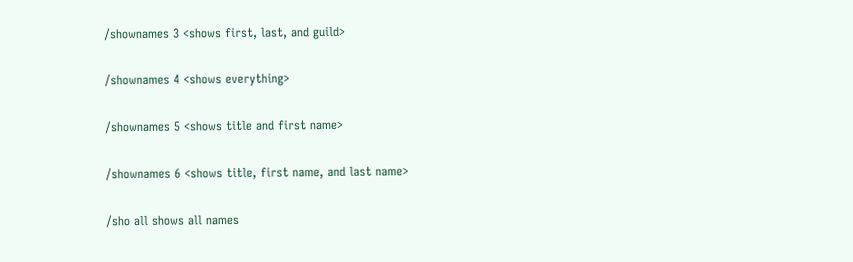/shownames 3 <shows first, last, and guild>

/shownames 4 <shows everything>

/shownames 5 <shows title and first name>

/shownames 6 <shows title, first name, and last name>

/sho all shows all names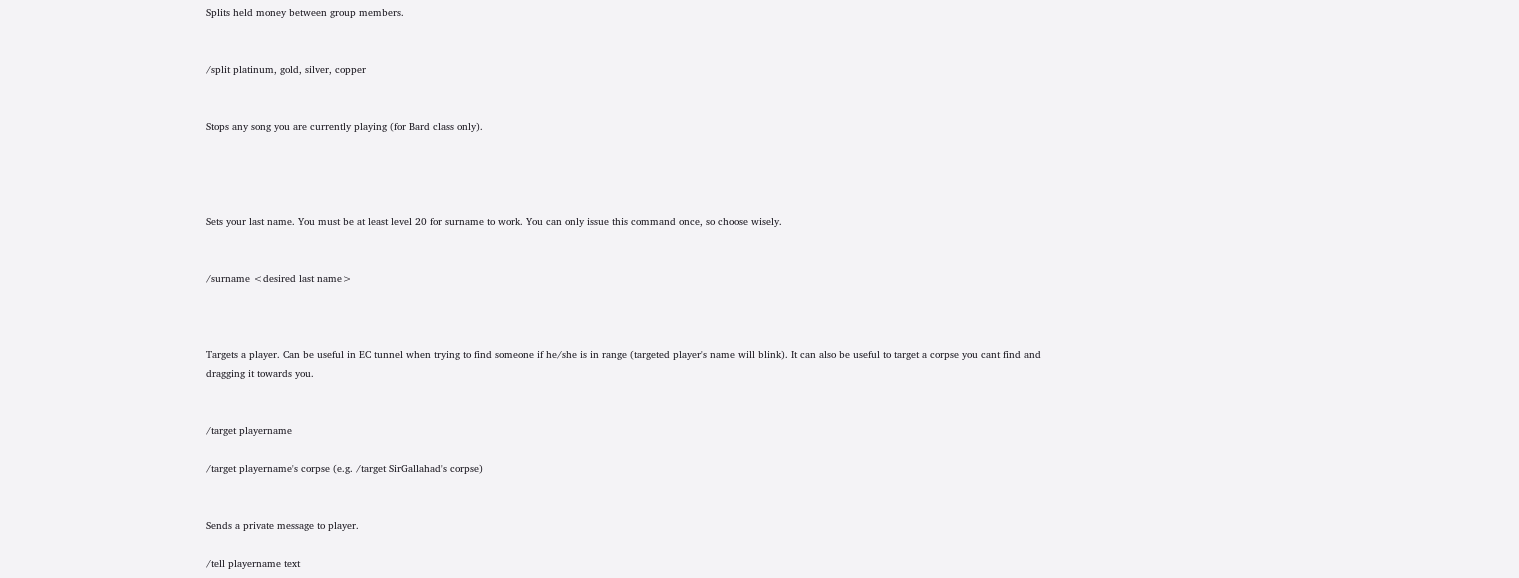Splits held money between group members.


/split platinum, gold, silver, copper


Stops any song you are currently playing (for Bard class only).




Sets your last name. You must be at least level 20 for surname to work. You can only issue this command once, so choose wisely.


/surname <desired last name>



Targets a player. Can be useful in EC tunnel when trying to find someone if he/she is in range (targeted player's name will blink). It can also be useful to target a corpse you cant find and dragging it towards you.


/target playername

/target playername's corpse (e.g. /target SirGallahad's corpse)


Sends a private message to player.

/tell playername text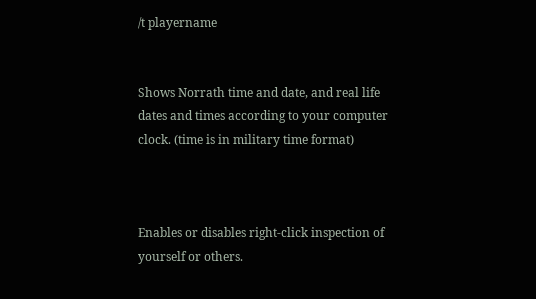/t playername


Shows Norrath time and date, and real life dates and times according to your computer clock. (time is in military time format)



Enables or disables right-click inspection of yourself or others.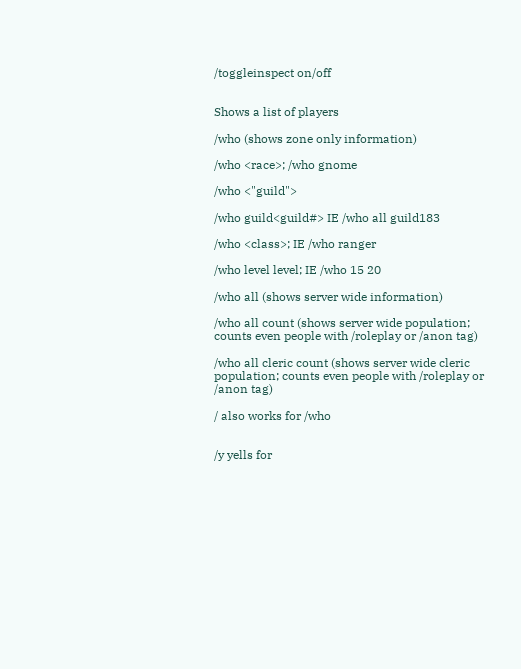/toggleinspect on/off


Shows a list of players

/who (shows zone only information)

/who <race>; /who gnome

/who <"guild">

/who guild<guild#> IE /who all guild183

/who <class>; IE /who ranger

/who level level; IE /who 15 20

/who all (shows server wide information)

/who all count (shows server wide population; counts even people with /roleplay or /anon tag)

/who all cleric count (shows server wide cleric population; counts even people with /roleplay or /anon tag)

/ also works for /who


/y yells for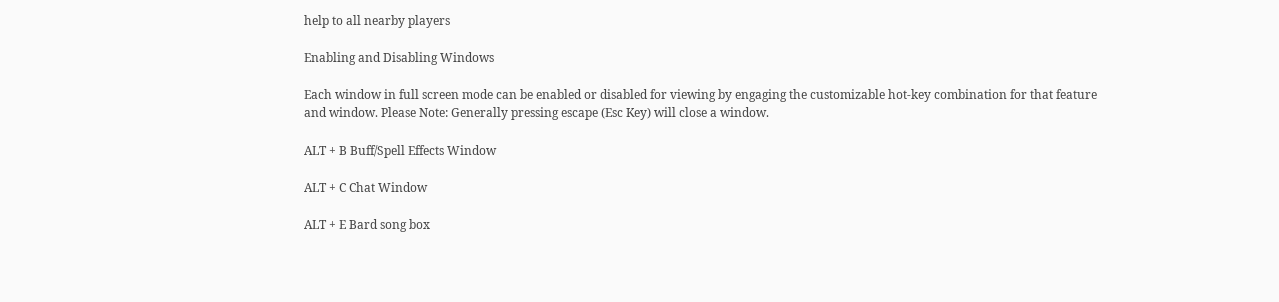help to all nearby players

Enabling and Disabling Windows

Each window in full screen mode can be enabled or disabled for viewing by engaging the customizable hot-key combination for that feature and window. Please Note: Generally pressing escape (Esc Key) will close a window.

ALT + B Buff/Spell Effects Window

ALT + C Chat Window

ALT + E Bard song box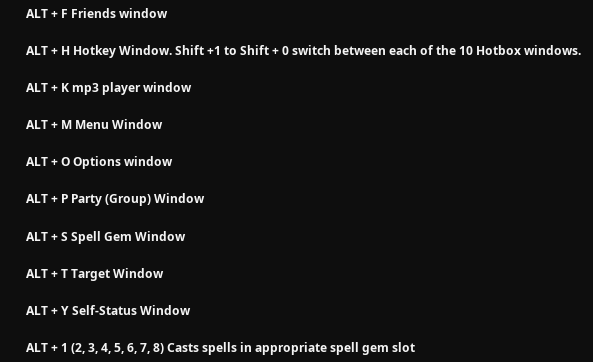ALT + F Friends window

ALT + H Hotkey Window. Shift +1 to Shift + 0 switch between each of the 10 Hotbox windows.

ALT + K mp3 player window

ALT + M Menu Window

ALT + O Options window

ALT + P Party (Group) Window

ALT + S Spell Gem Window

ALT + T Target Window

ALT + Y Self-Status Window

ALT + 1 (2, 3, 4, 5, 6, 7, 8) Casts spells in appropriate spell gem slot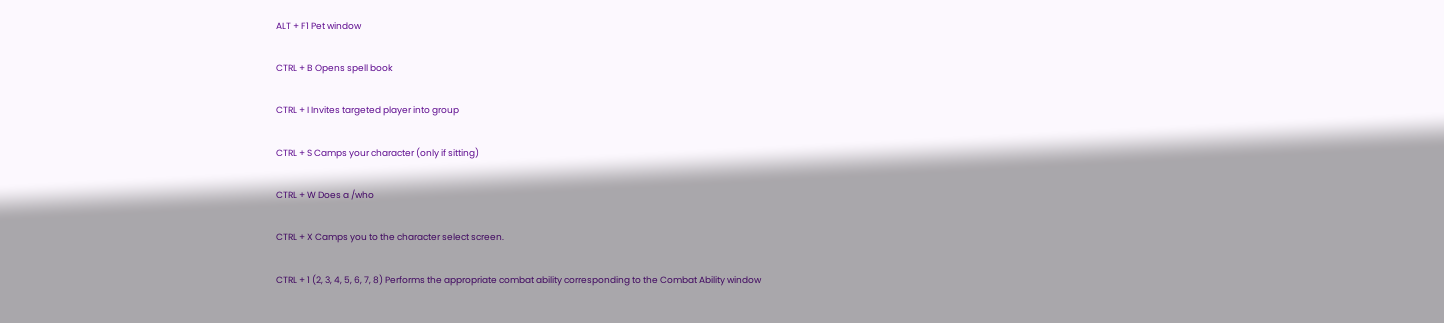ALT + F1 Pet window

CTRL + B Opens spell book

CTRL + I Invites targeted player into group

CTRL + S Camps your character (only if sitting)

CTRL + W Does a /who

CTRL + X Camps you to the character select screen.

CTRL + 1 (2, 3, 4, 5, 6, 7, 8) Performs the appropriate combat ability corresponding to the Combat Ability window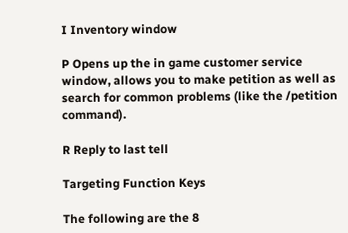I Inventory window

P Opens up the in game customer service window, allows you to make petition as well as search for common problems (like the /petition command).

R Reply to last tell

Targeting Function Keys

The following are the 8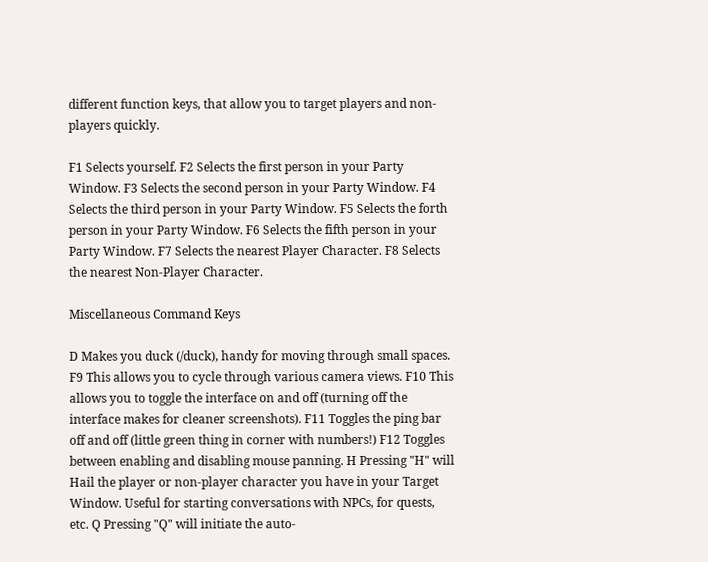different function keys, that allow you to target players and non-players quickly.

F1 Selects yourself. F2 Selects the first person in your Party Window. F3 Selects the second person in your Party Window. F4 Selects the third person in your Party Window. F5 Selects the forth person in your Party Window. F6 Selects the fifth person in your Party Window. F7 Selects the nearest Player Character. F8 Selects the nearest Non-Player Character.

Miscellaneous Command Keys

D Makes you duck (/duck), handy for moving through small spaces. F9 This allows you to cycle through various camera views. F10 This allows you to toggle the interface on and off (turning off the interface makes for cleaner screenshots). F11 Toggles the ping bar off and off (little green thing in corner with numbers!) F12 Toggles between enabling and disabling mouse panning. H Pressing "H" will Hail the player or non-player character you have in your Target Window. Useful for starting conversations with NPCs, for quests, etc. Q Pressing "Q" will initiate the auto-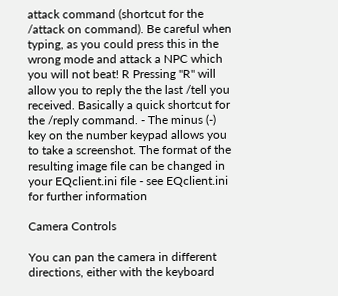attack command (shortcut for the /attack on command). Be careful when typing, as you could press this in the wrong mode and attack a NPC which you will not beat! R Pressing "R" will allow you to reply the the last /tell you received. Basically a quick shortcut for the /reply command. - The minus (-) key on the number keypad allows you to take a screenshot. The format of the resulting image file can be changed in your EQclient.ini file - see EQclient.ini for further information

Camera Controls

You can pan the camera in different directions, either with the keyboard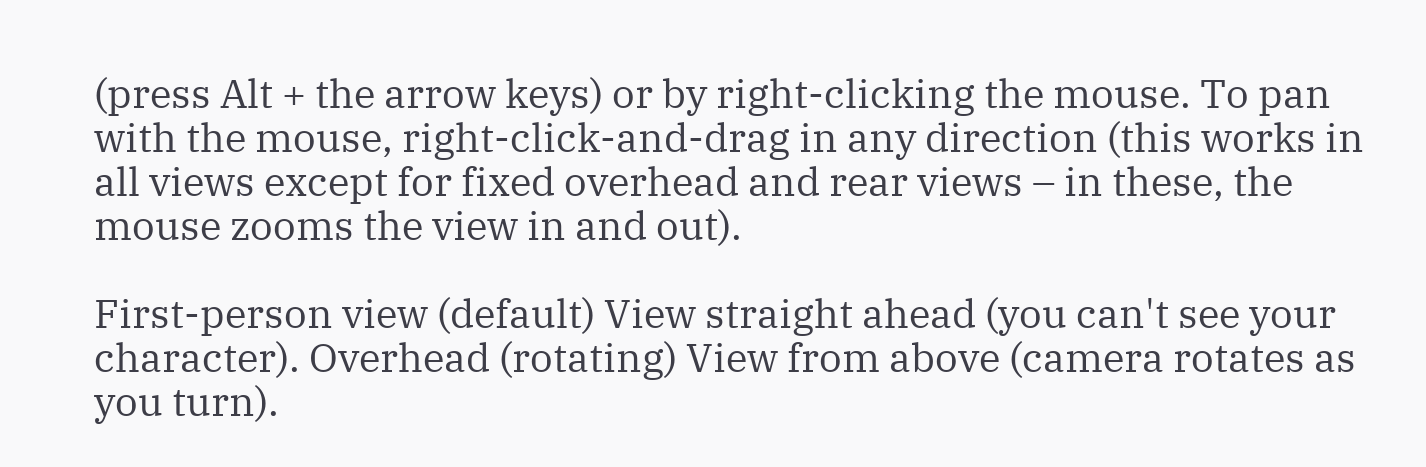(press Alt + the arrow keys) or by right-clicking the mouse. To pan with the mouse, right-click-and-drag in any direction (this works in all views except for fixed overhead and rear views – in these, the mouse zooms the view in and out).

First-person view (default) View straight ahead (you can't see your character). Overhead (rotating) View from above (camera rotates as you turn).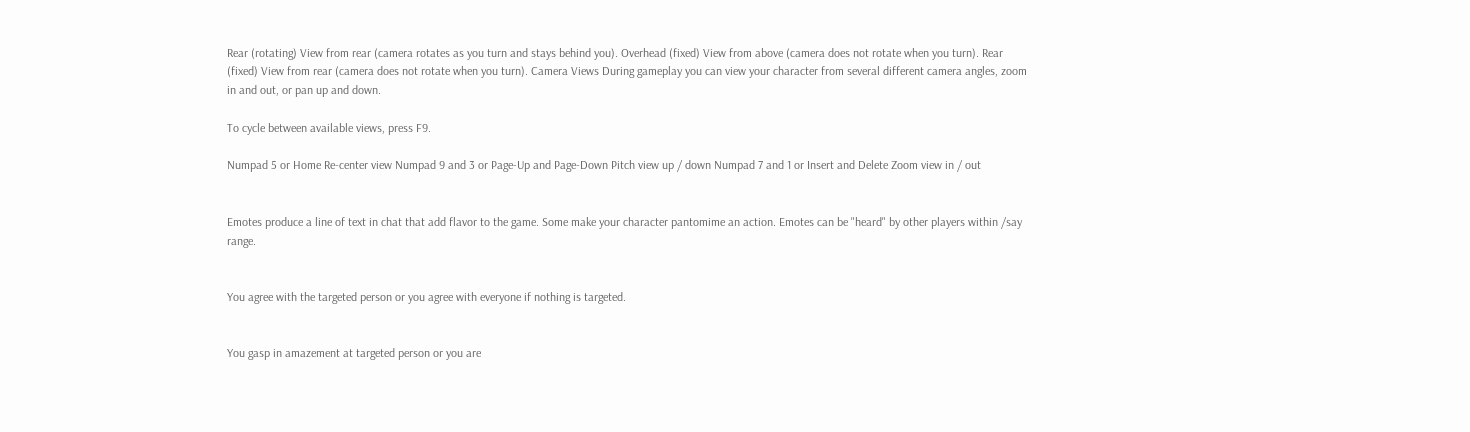Rear (rotating) View from rear (camera rotates as you turn and stays behind you). Overhead (fixed) View from above (camera does not rotate when you turn). Rear (fixed) View from rear (camera does not rotate when you turn). Camera Views During gameplay you can view your character from several different camera angles, zoom in and out, or pan up and down.

To cycle between available views, press F9.

Numpad 5 or Home Re-center view Numpad 9 and 3 or Page-Up and Page-Down Pitch view up / down Numpad 7 and 1 or Insert and Delete Zoom view in / out


Emotes produce a line of text in chat that add flavor to the game. Some make your character pantomime an action. Emotes can be "heard" by other players within /say range.


You agree with the targeted person or you agree with everyone if nothing is targeted.


You gasp in amazement at targeted person or you are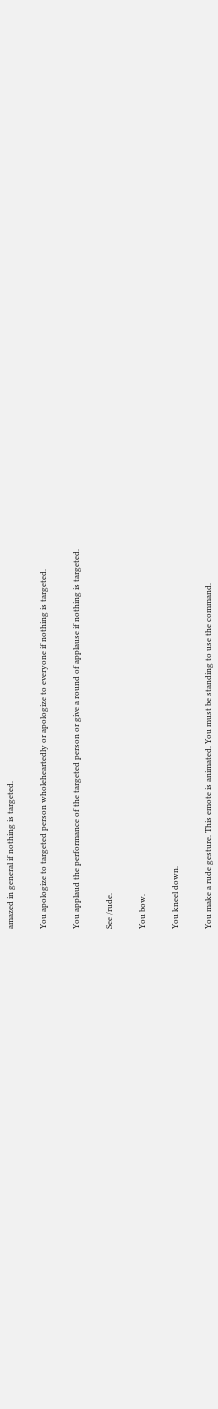amazed in general if nothing is targeted.


You apologize to targeted person wholeheartedly or apologize to everyone if nothing is targeted.


You applaud the performance of the targeted person or give a round of applause if nothing is targeted.


See /rude.


You bow.


You kneel down.


You make a rude gesture. This emote is animated. You must be standing to use the command.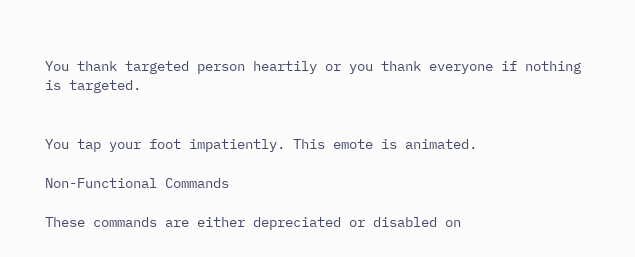You thank targeted person heartily or you thank everyone if nothing is targeted.


You tap your foot impatiently. This emote is animated.

Non-Functional Commands

These commands are either depreciated or disabled on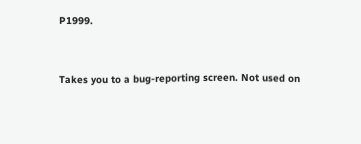P1999.


Takes you to a bug-reporting screen. Not used on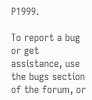P1999.

To report a bug or get assistance, use the bugs section of the forum, or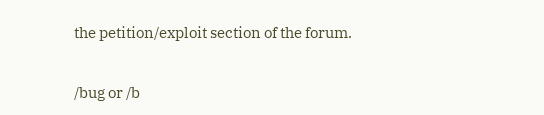the petition/exploit section of the forum.


/bug or /b